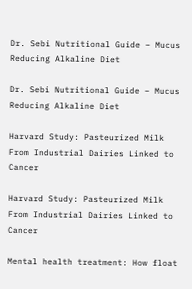Dr. Sebi Nutritional Guide – Mucus Reducing Alkaline Diet

Dr. Sebi Nutritional Guide – Mucus Reducing Alkaline Diet

Harvard Study: Pasteurized Milk From Industrial Dairies Linked to Cancer

Harvard Study: Pasteurized Milk From Industrial Dairies Linked to Cancer

Mental health treatment: How float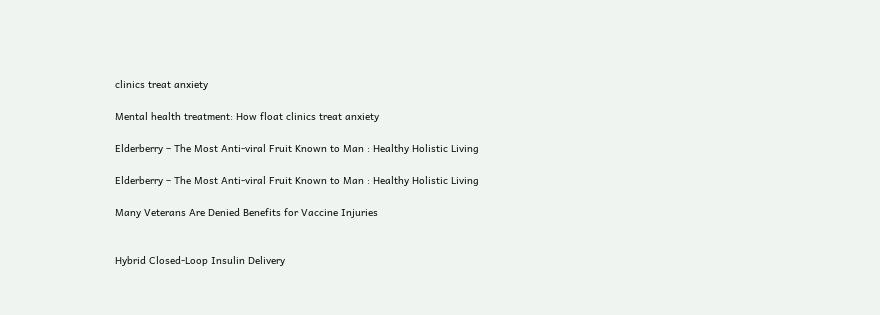clinics treat anxiety

Mental health treatment: How float clinics treat anxiety

Elderberry – The Most Anti-viral Fruit Known to Man : Healthy Holistic Living

Elderberry – The Most Anti-viral Fruit Known to Man : Healthy Holistic Living

Many Veterans Are Denied Benefits for Vaccine Injuries


Hybrid Closed-Loop Insulin Delivery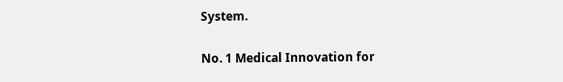System.

No. 1 Medical Innovation for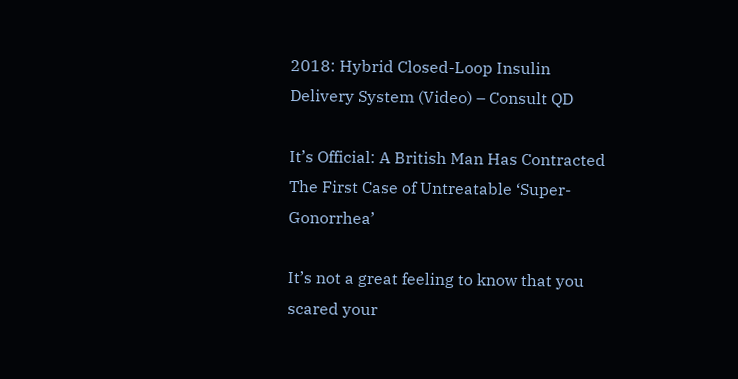2018: Hybrid Closed-Loop Insulin Delivery System (Video) – Consult QD

It’s Official: A British Man Has Contracted The First Case of Untreatable ‘Super-Gonorrhea’

It’s not a great feeling to know that you scared your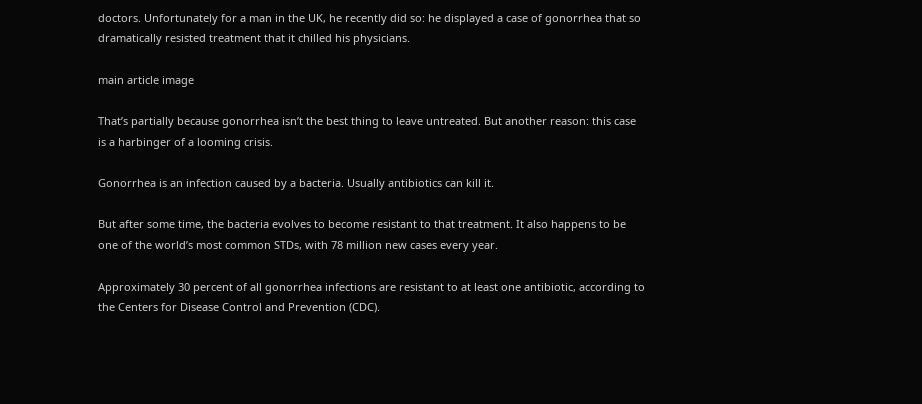doctors. Unfortunately for a man in the UK, he recently did so: he displayed a case of gonorrhea that so dramatically resisted treatment that it chilled his physicians.

main article image

That’s partially because gonorrhea isn’t the best thing to leave untreated. But another reason: this case is a harbinger of a looming crisis.

Gonorrhea is an infection caused by a bacteria. Usually antibiotics can kill it.

But after some time, the bacteria evolves to become resistant to that treatment. It also happens to be one of the world’s most common STDs, with 78 million new cases every year.

Approximately 30 percent of all gonorrhea infections are resistant to at least one antibiotic, according to the Centers for Disease Control and Prevention (CDC).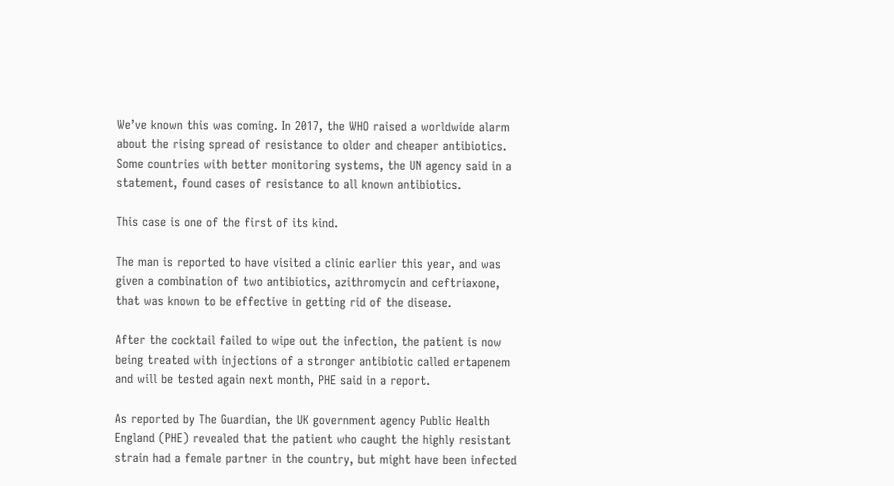We’ve known this was coming. In 2017, the WHO raised a worldwide alarm about the rising spread of resistance to older and cheaper antibiotics. Some countries with better monitoring systems, the UN agency said in a statement, found cases of resistance to all known antibiotics.

This case is one of the first of its kind.

The man is reported to have visited a clinic earlier this year, and was given a combination of two antibiotics, azithromycin and ceftriaxone, that was known to be effective in getting rid of the disease.

After the cocktail failed to wipe out the infection, the patient is now being treated with injections of a stronger antibiotic called ertapenem and will be tested again next month, PHE said in a report.

As reported by The Guardian, the UK government agency Public Health England (PHE) revealed that the patient who caught the highly resistant strain had a female partner in the country, but might have been infected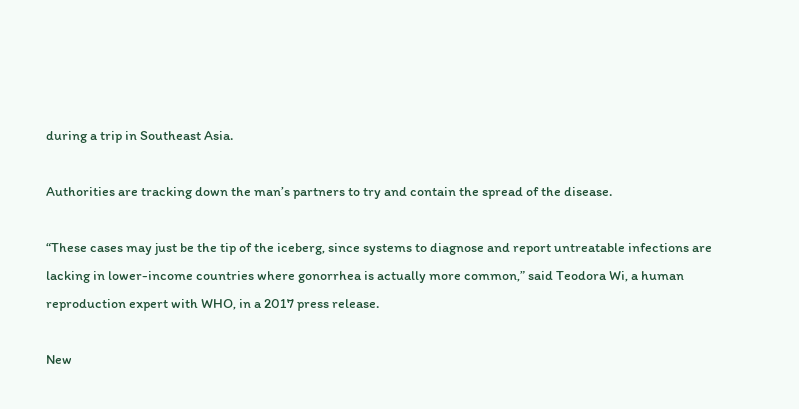during a trip in Southeast Asia.

Authorities are tracking down the man’s partners to try and contain the spread of the disease.

“These cases may just be the tip of the iceberg, since systems to diagnose and report untreatable infections are lacking in lower-income countries where gonorrhea is actually more common,” said Teodora Wi, a human reproduction expert with WHO, in a 2017 press release.

New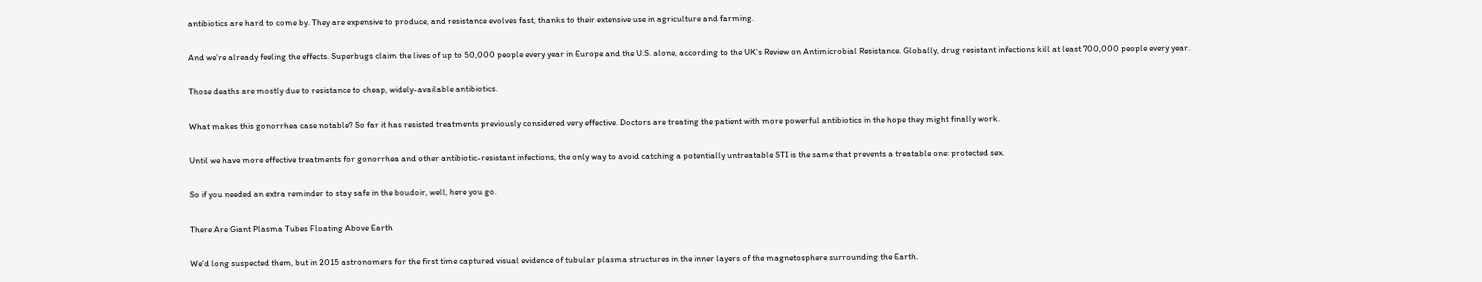antibiotics are hard to come by. They are expensive to produce, and resistance evolves fast, thanks to their extensive use in agriculture and farming.

And we’re already feeling the effects. Superbugs claim the lives of up to 50,000 people every year in Europe and the U.S. alone, according to the UK’s Review on Antimicrobial Resistance. Globally, drug resistant infections kill at least 700,000 people every year.

Those deaths are mostly due to resistance to cheap, widely-available antibiotics.

What makes this gonorrhea case notable? So far it has resisted treatments previously considered very effective. Doctors are treating the patient with more powerful antibiotics in the hope they might finally work.

Until we have more effective treatments for gonorrhea and other antibiotic-resistant infections, the only way to avoid catching a potentially untreatable STI is the same that prevents a treatable one: protected sex.

So if you needed an extra reminder to stay safe in the boudoir, well, here you go.

There Are Giant Plasma Tubes Floating Above Earth

We’d long suspected them, but in 2015 astronomers for the first time captured visual evidence of tubular plasma structures in the inner layers of the magnetosphere surrounding the Earth.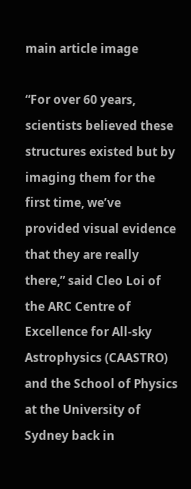main article image

“For over 60 years, scientists believed these structures existed but by imaging them for the first time, we’ve provided visual evidence that they are really there,” said Cleo Loi of the ARC Centre of Excellence for All-sky Astrophysics (CAASTRO) and the School of Physics at the University of Sydney back in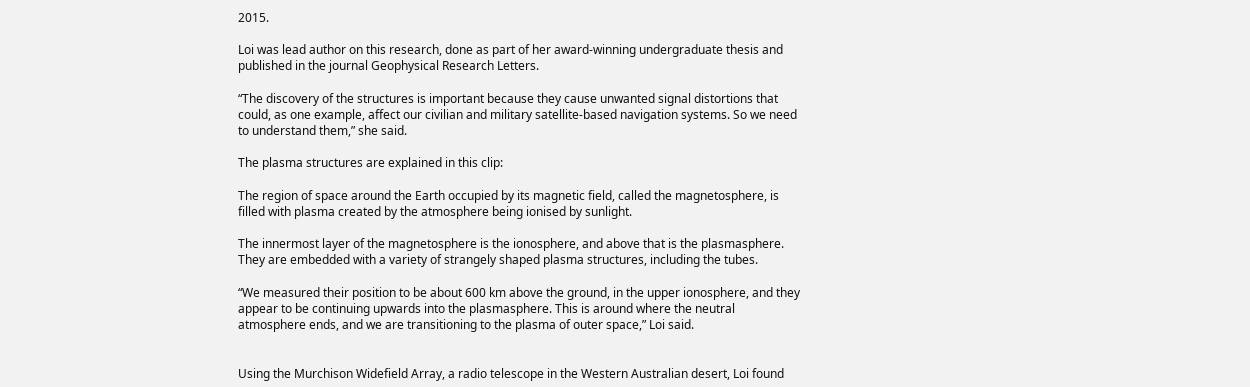2015.

Loi was lead author on this research, done as part of her award-winning undergraduate thesis and published in the journal Geophysical Research Letters.

“The discovery of the structures is important because they cause unwanted signal distortions that could, as one example, affect our civilian and military satellite-based navigation systems. So we need to understand them,” she said.

The plasma structures are explained in this clip:

The region of space around the Earth occupied by its magnetic field, called the magnetosphere, is filled with plasma created by the atmosphere being ionised by sunlight.

The innermost layer of the magnetosphere is the ionosphere, and above that is the plasmasphere. They are embedded with a variety of strangely shaped plasma structures, including the tubes.

“We measured their position to be about 600 km above the ground, in the upper ionosphere, and they appear to be continuing upwards into the plasmasphere. This is around where the neutral atmosphere ends, and we are transitioning to the plasma of outer space,” Loi said.


Using the Murchison Widefield Array, a radio telescope in the Western Australian desert, Loi found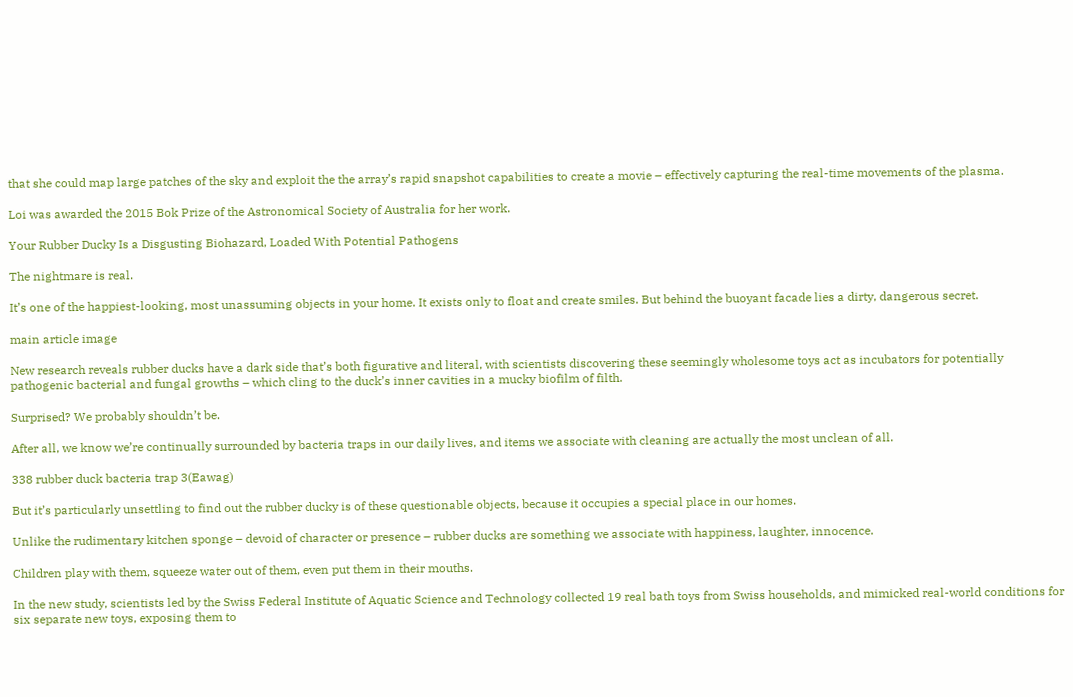that she could map large patches of the sky and exploit the the array’s rapid snapshot capabilities to create a movie – effectively capturing the real-time movements of the plasma.

Loi was awarded the 2015 Bok Prize of the Astronomical Society of Australia for her work.

Your Rubber Ducky Is a Disgusting Biohazard, Loaded With Potential Pathogens

The nightmare is real.

It’s one of the happiest-looking, most unassuming objects in your home. It exists only to float and create smiles. But behind the buoyant facade lies a dirty, dangerous secret.

main article image

New research reveals rubber ducks have a dark side that’s both figurative and literal, with scientists discovering these seemingly wholesome toys act as incubators for potentially pathogenic bacterial and fungal growths – which cling to the duck’s inner cavities in a mucky biofilm of filth.

Surprised? We probably shouldn’t be.

After all, we know we’re continually surrounded by bacteria traps in our daily lives, and items we associate with cleaning are actually the most unclean of all.

338 rubber duck bacteria trap 3(Eawag)

But it’s particularly unsettling to find out the rubber ducky is of these questionable objects, because it occupies a special place in our homes.

Unlike the rudimentary kitchen sponge – devoid of character or presence – rubber ducks are something we associate with happiness, laughter, innocence.

Children play with them, squeeze water out of them, even put them in their mouths.

In the new study, scientists led by the Swiss Federal Institute of Aquatic Science and Technology collected 19 real bath toys from Swiss households, and mimicked real-world conditions for six separate new toys, exposing them to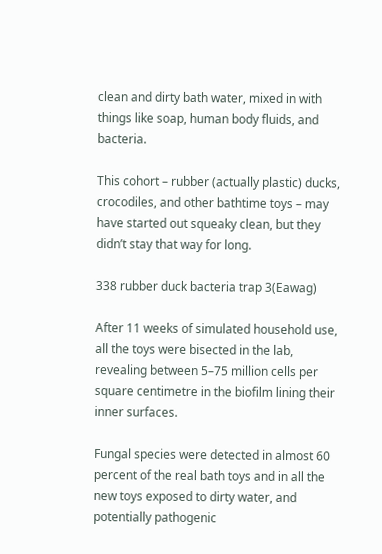clean and dirty bath water, mixed in with things like soap, human body fluids, and bacteria.

This cohort – rubber (actually plastic) ducks, crocodiles, and other bathtime toys – may have started out squeaky clean, but they didn’t stay that way for long.

338 rubber duck bacteria trap 3(Eawag)

After 11 weeks of simulated household use, all the toys were bisected in the lab, revealing between 5–75 million cells per square centimetre in the biofilm lining their inner surfaces.

Fungal species were detected in almost 60 percent of the real bath toys and in all the new toys exposed to dirty water, and potentially pathogenic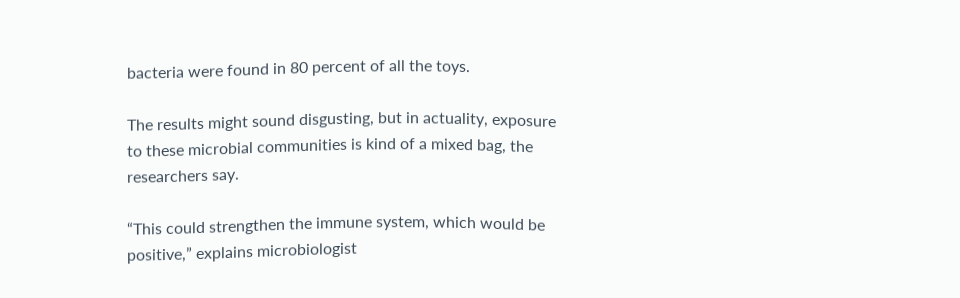bacteria were found in 80 percent of all the toys.

The results might sound disgusting, but in actuality, exposure to these microbial communities is kind of a mixed bag, the researchers say.

“This could strengthen the immune system, which would be positive,” explains microbiologist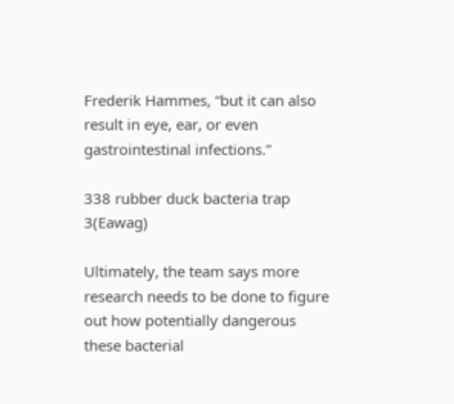Frederik Hammes, “but it can also result in eye, ear, or even gastrointestinal infections.”

338 rubber duck bacteria trap 3(Eawag)

Ultimately, the team says more research needs to be done to figure out how potentially dangerous these bacterial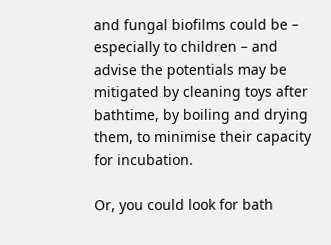and fungal biofilms could be – especially to children – and advise the potentials may be mitigated by cleaning toys after bathtime, by boiling and drying them, to minimise their capacity for incubation.

Or, you could look for bath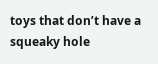toys that don’t have a squeaky hole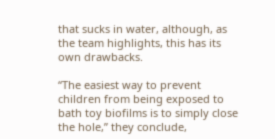that sucks in water, although, as the team highlights, this has its own drawbacks.

“The easiest way to prevent children from being exposed to bath toy biofilms is to simply close the hole,” they conclude,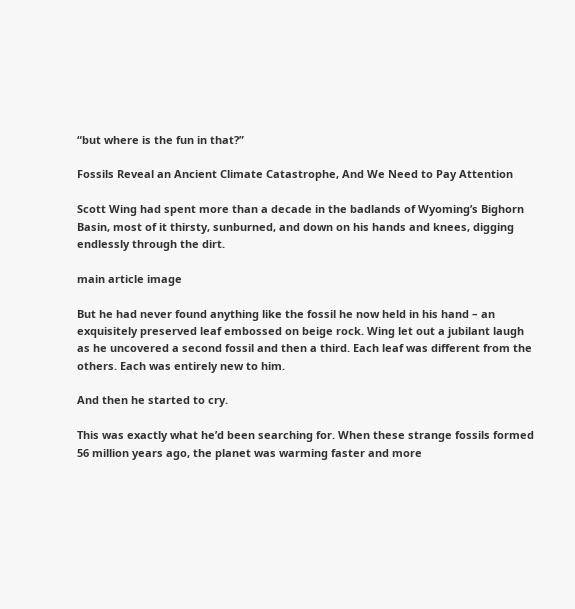“but where is the fun in that?”

Fossils Reveal an Ancient Climate Catastrophe, And We Need to Pay Attention

Scott Wing had spent more than a decade in the badlands of Wyoming’s Bighorn Basin, most of it thirsty, sunburned, and down on his hands and knees, digging endlessly through the dirt.

main article image

But he had never found anything like the fossil he now held in his hand – an exquisitely preserved leaf embossed on beige rock. Wing let out a jubilant laugh as he uncovered a second fossil and then a third. Each leaf was different from the others. Each was entirely new to him.

And then he started to cry.

This was exactly what he’d been searching for. When these strange fossils formed 56 million years ago, the planet was warming faster and more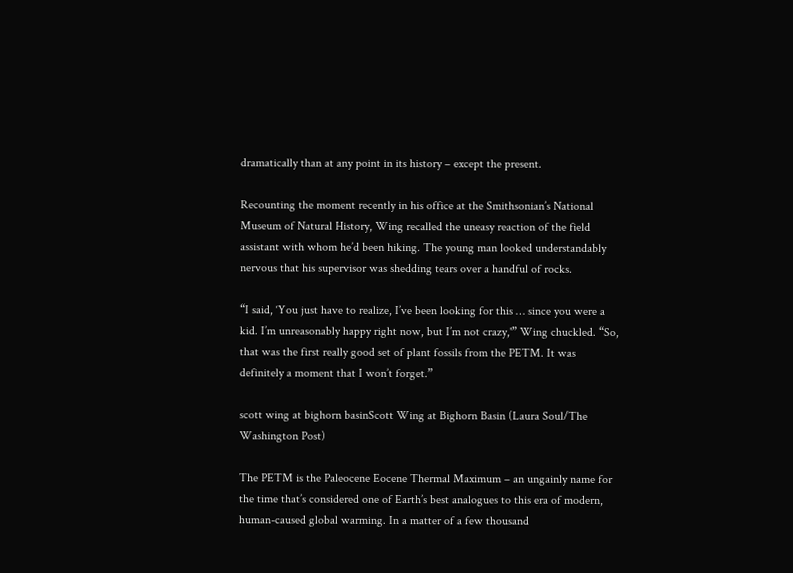dramatically than at any point in its history – except the present.

Recounting the moment recently in his office at the Smithsonian’s National Museum of Natural History, Wing recalled the uneasy reaction of the field assistant with whom he’d been hiking. The young man looked understandably nervous that his supervisor was shedding tears over a handful of rocks.

“I said, ‘You just have to realize, I’ve been looking for this … since you were a kid. I’m unreasonably happy right now, but I’m not crazy,'” Wing chuckled. “So, that was the first really good set of plant fossils from the PETM. It was definitely a moment that I won’t forget.”

scott wing at bighorn basinScott Wing at Bighorn Basin (Laura Soul/The Washington Post)

The PETM is the Paleocene Eocene Thermal Maximum – an ungainly name for the time that’s considered one of Earth’s best analogues to this era of modern, human-caused global warming. In a matter of a few thousand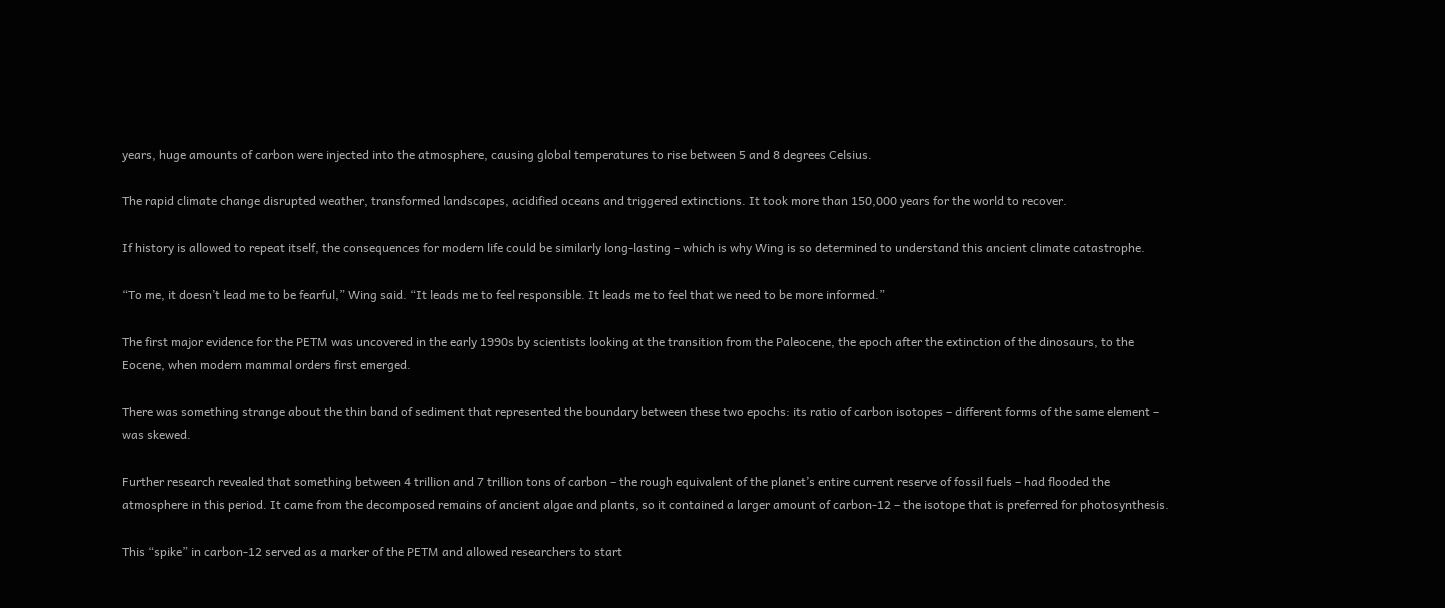years, huge amounts of carbon were injected into the atmosphere, causing global temperatures to rise between 5 and 8 degrees Celsius.

The rapid climate change disrupted weather, transformed landscapes, acidified oceans and triggered extinctions. It took more than 150,000 years for the world to recover.

If history is allowed to repeat itself, the consequences for modern life could be similarly long-lasting – which is why Wing is so determined to understand this ancient climate catastrophe.

“To me, it doesn’t lead me to be fearful,” Wing said. “It leads me to feel responsible. It leads me to feel that we need to be more informed.”

The first major evidence for the PETM was uncovered in the early 1990s by scientists looking at the transition from the Paleocene, the epoch after the extinction of the dinosaurs, to the Eocene, when modern mammal orders first emerged.

There was something strange about the thin band of sediment that represented the boundary between these two epochs: its ratio of carbon isotopes – different forms of the same element – was skewed.

Further research revealed that something between 4 trillion and 7 trillion tons of carbon – the rough equivalent of the planet’s entire current reserve of fossil fuels – had flooded the atmosphere in this period. It came from the decomposed remains of ancient algae and plants, so it contained a larger amount of carbon-12 – the isotope that is preferred for photosynthesis.

This “spike” in carbon-12 served as a marker of the PETM and allowed researchers to start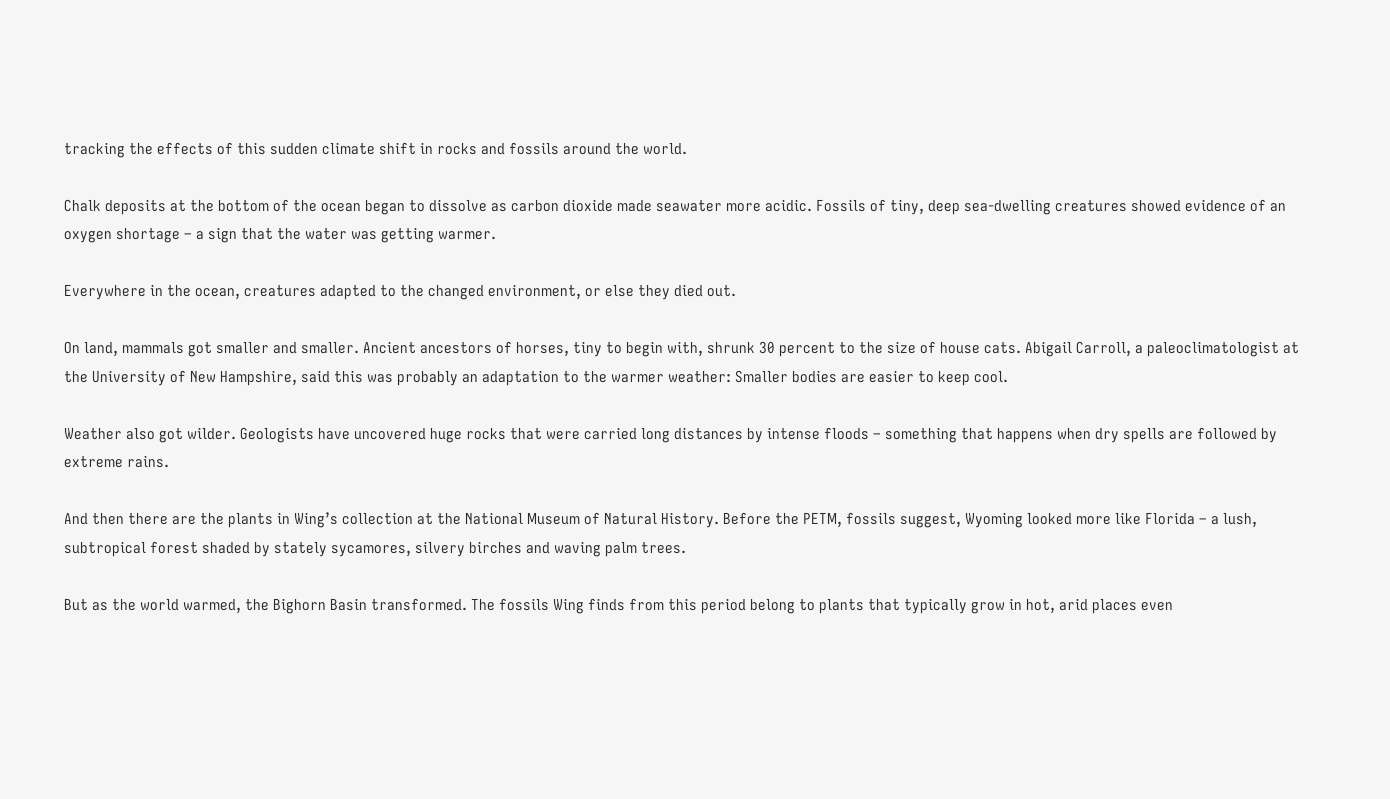tracking the effects of this sudden climate shift in rocks and fossils around the world.

Chalk deposits at the bottom of the ocean began to dissolve as carbon dioxide made seawater more acidic. Fossils of tiny, deep sea-dwelling creatures showed evidence of an oxygen shortage – a sign that the water was getting warmer.

Everywhere in the ocean, creatures adapted to the changed environment, or else they died out.

On land, mammals got smaller and smaller. Ancient ancestors of horses, tiny to begin with, shrunk 30 percent to the size of house cats. Abigail Carroll, a paleoclimatologist at the University of New Hampshire, said this was probably an adaptation to the warmer weather: Smaller bodies are easier to keep cool.

Weather also got wilder. Geologists have uncovered huge rocks that were carried long distances by intense floods – something that happens when dry spells are followed by extreme rains.

And then there are the plants in Wing’s collection at the National Museum of Natural History. Before the PETM, fossils suggest, Wyoming looked more like Florida – a lush, subtropical forest shaded by stately sycamores, silvery birches and waving palm trees.

But as the world warmed, the Bighorn Basin transformed. The fossils Wing finds from this period belong to plants that typically grow in hot, arid places even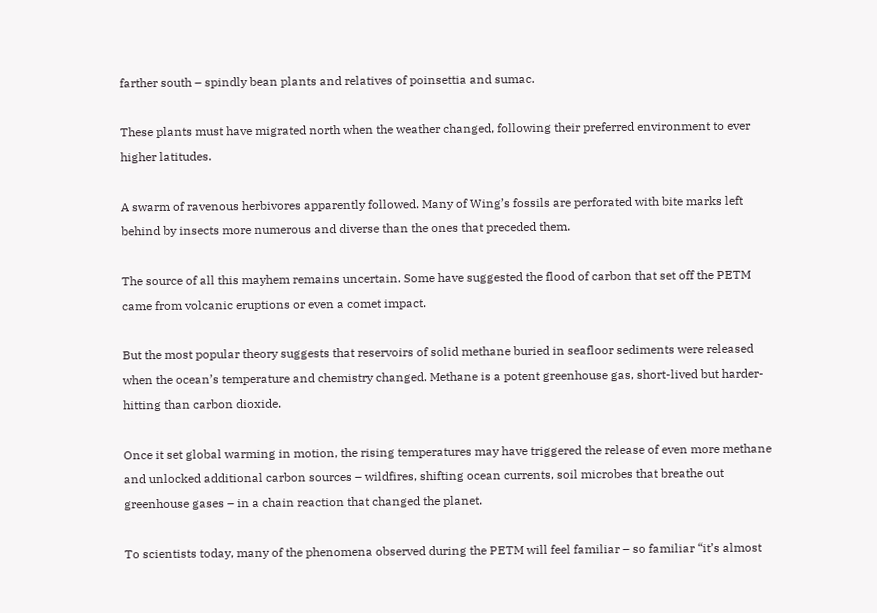farther south – spindly bean plants and relatives of poinsettia and sumac.

These plants must have migrated north when the weather changed, following their preferred environment to ever higher latitudes.

A swarm of ravenous herbivores apparently followed. Many of Wing’s fossils are perforated with bite marks left behind by insects more numerous and diverse than the ones that preceded them.

The source of all this mayhem remains uncertain. Some have suggested the flood of carbon that set off the PETM came from volcanic eruptions or even a comet impact.

But the most popular theory suggests that reservoirs of solid methane buried in seafloor sediments were released when the ocean’s temperature and chemistry changed. Methane is a potent greenhouse gas, short-lived but harder-hitting than carbon dioxide.

Once it set global warming in motion, the rising temperatures may have triggered the release of even more methane and unlocked additional carbon sources – wildfires, shifting ocean currents, soil microbes that breathe out greenhouse gases – in a chain reaction that changed the planet.

To scientists today, many of the phenomena observed during the PETM will feel familiar – so familiar “it’s almost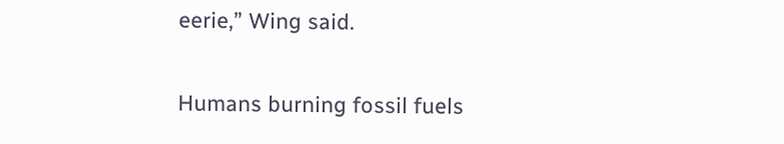eerie,” Wing said.

Humans burning fossil fuels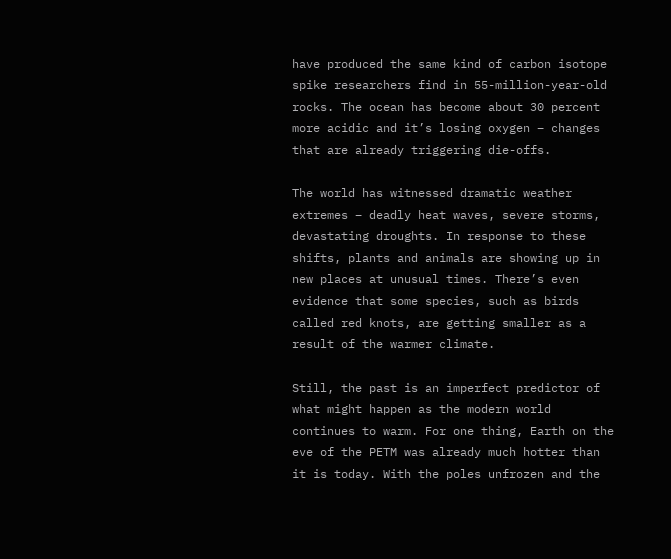have produced the same kind of carbon isotope spike researchers find in 55-million-year-old rocks. The ocean has become about 30 percent more acidic and it’s losing oxygen – changes that are already triggering die-offs.

The world has witnessed dramatic weather extremes – deadly heat waves, severe storms, devastating droughts. In response to these shifts, plants and animals are showing up in new places at unusual times. There’s even evidence that some species, such as birds called red knots, are getting smaller as a result of the warmer climate.

Still, the past is an imperfect predictor of what might happen as the modern world continues to warm. For one thing, Earth on the eve of the PETM was already much hotter than it is today. With the poles unfrozen and the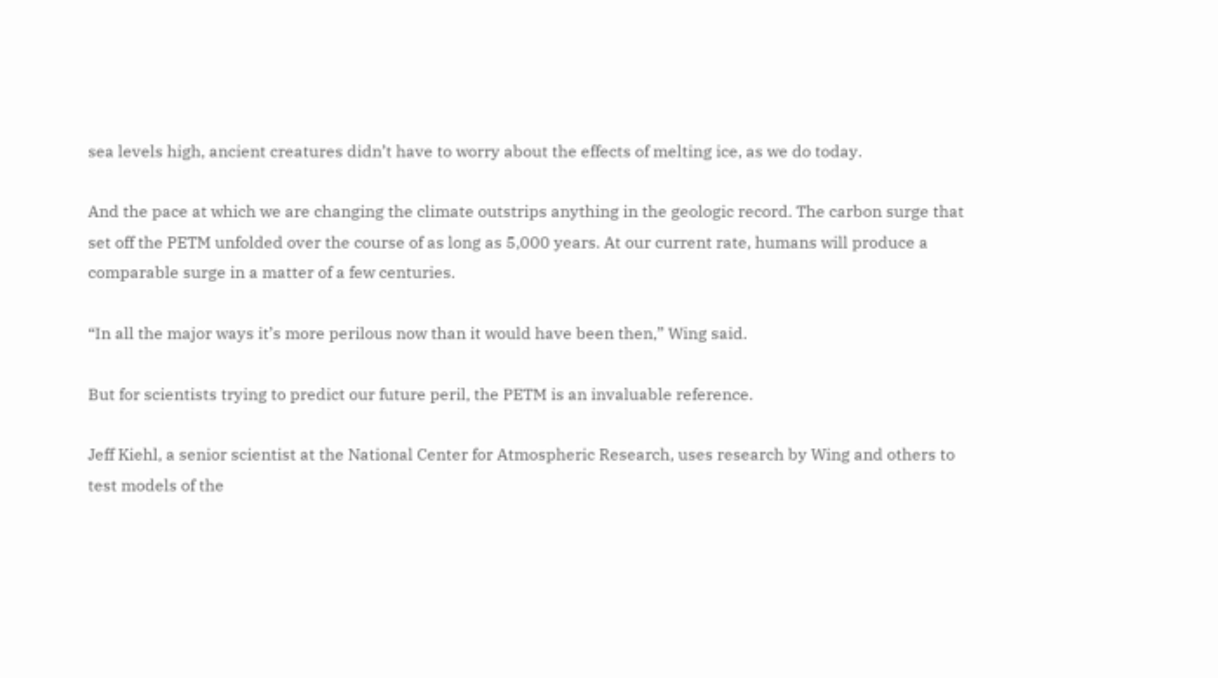sea levels high, ancient creatures didn’t have to worry about the effects of melting ice, as we do today.

And the pace at which we are changing the climate outstrips anything in the geologic record. The carbon surge that set off the PETM unfolded over the course of as long as 5,000 years. At our current rate, humans will produce a comparable surge in a matter of a few centuries.

“In all the major ways it’s more perilous now than it would have been then,” Wing said.

But for scientists trying to predict our future peril, the PETM is an invaluable reference.

Jeff Kiehl, a senior scientist at the National Center for Atmospheric Research, uses research by Wing and others to test models of the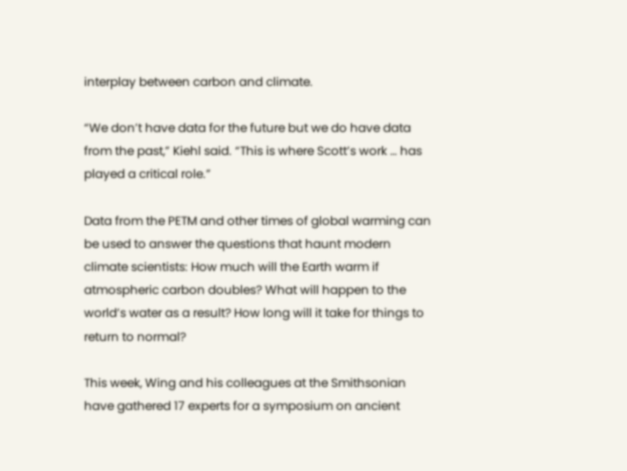interplay between carbon and climate.

“We don’t have data for the future but we do have data from the past,” Kiehl said. “This is where Scott’s work … has played a critical role.”

Data from the PETM and other times of global warming can be used to answer the questions that haunt modern climate scientists: How much will the Earth warm if atmospheric carbon doubles? What will happen to the world’s water as a result? How long will it take for things to return to normal?

This week, Wing and his colleagues at the Smithsonian have gathered 17 experts for a symposium on ancient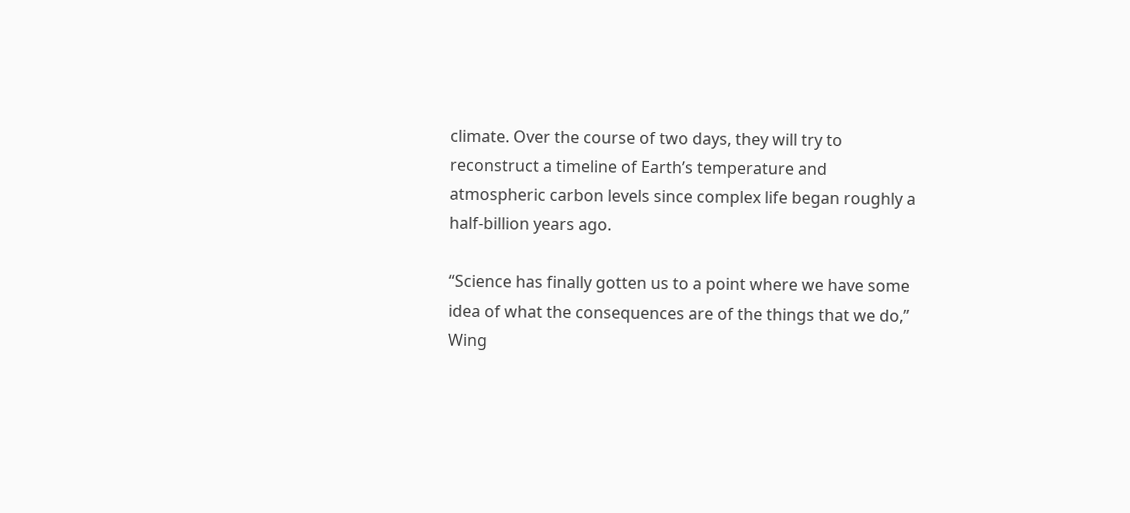climate. Over the course of two days, they will try to reconstruct a timeline of Earth’s temperature and atmospheric carbon levels since complex life began roughly a half-billion years ago.

“Science has finally gotten us to a point where we have some idea of what the consequences are of the things that we do,” Wing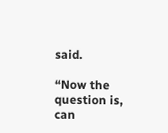said.

“Now the question is, can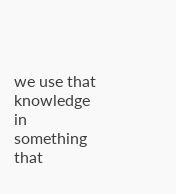we use that knowledge in something that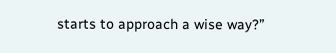starts to approach a wise way?”